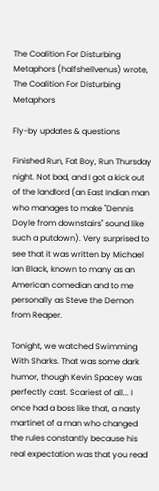The Coalition For Disturbing Metaphors (halfshellvenus) wrote,
The Coalition For Disturbing Metaphors

Fly-by updates & questions

Finished Run, Fat Boy, Run Thursday night. Not bad, and I got a kick out of the landlord (an East Indian man who manages to make "Dennis Doyle from downstairs" sound like such a putdown). Very surprised to see that it was written by Michael Ian Black, known to many as an American comedian and to me personally as Steve the Demon from Reaper.

Tonight, we watched Swimming With Sharks. That was some dark humor, though Kevin Spacey was perfectly cast. Scariest of all... I once had a boss like that, a nasty martinet of a man who changed the rules constantly because his real expectation was that you read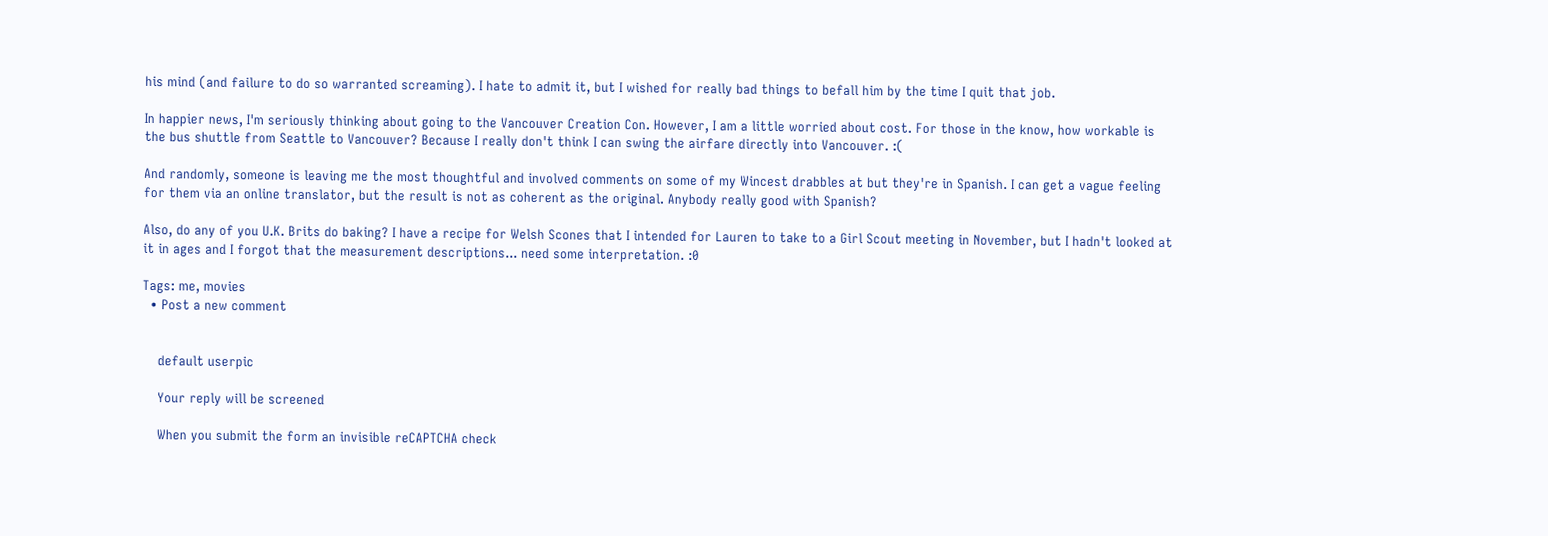his mind (and failure to do so warranted screaming). I hate to admit it, but I wished for really bad things to befall him by the time I quit that job.

In happier news, I'm seriously thinking about going to the Vancouver Creation Con. However, I am a little worried about cost. For those in the know, how workable is the bus shuttle from Seattle to Vancouver? Because I really don't think I can swing the airfare directly into Vancouver. :(

And randomly, someone is leaving me the most thoughtful and involved comments on some of my Wincest drabbles at but they're in Spanish. I can get a vague feeling for them via an online translator, but the result is not as coherent as the original. Anybody really good with Spanish?

Also, do any of you U.K. Brits do baking? I have a recipe for Welsh Scones that I intended for Lauren to take to a Girl Scout meeting in November, but I hadn't looked at it in ages and I forgot that the measurement descriptions... need some interpretation. :0

Tags: me, movies
  • Post a new comment


    default userpic

    Your reply will be screened

    When you submit the form an invisible reCAPTCHA check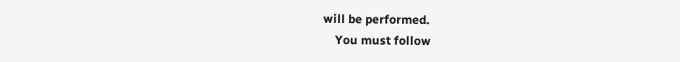will be performed.
    You must follow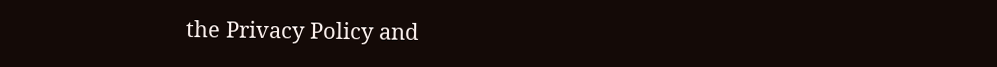the Privacy Policy and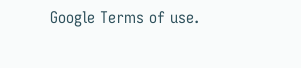Google Terms of use.